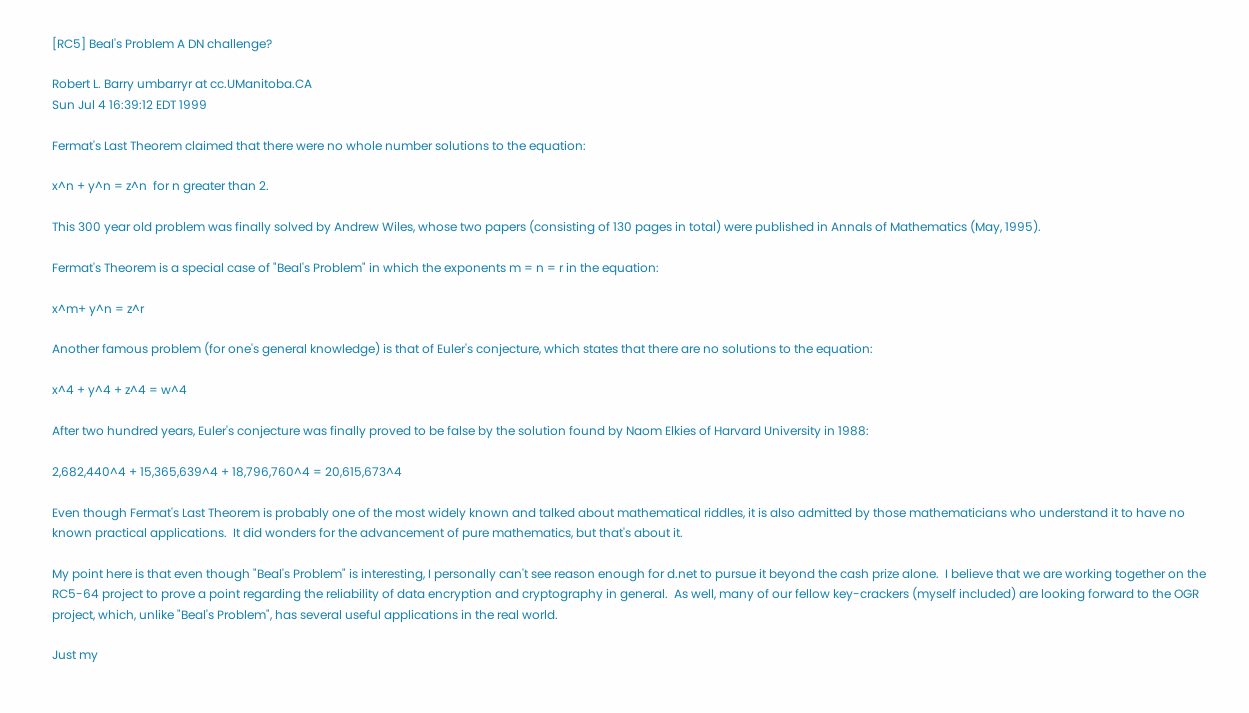[RC5] Beal's Problem A DN challenge?

Robert L. Barry umbarryr at cc.UManitoba.CA
Sun Jul 4 16:39:12 EDT 1999

Fermat's Last Theorem claimed that there were no whole number solutions to the equation:

x^n + y^n = z^n  for n greater than 2.

This 300 year old problem was finally solved by Andrew Wiles, whose two papers (consisting of 130 pages in total) were published in Annals of Mathematics (May, 1995).

Fermat's Theorem is a special case of "Beal's Problem" in which the exponents m = n = r in the equation:

x^m+ y^n = z^r

Another famous problem (for one's general knowledge) is that of Euler's conjecture, which states that there are no solutions to the equation:

x^4 + y^4 + z^4 = w^4

After two hundred years, Euler's conjecture was finally proved to be false by the solution found by Naom Elkies of Harvard University in 1988:

2,682,440^4 + 15,365,639^4 + 18,796,760^4 = 20,615,673^4

Even though Fermat's Last Theorem is probably one of the most widely known and talked about mathematical riddles, it is also admitted by those mathematicians who understand it to have no known practical applications.  It did wonders for the advancement of pure mathematics, but that's about it.

My point here is that even though "Beal's Problem" is interesting, I personally can't see reason enough for d.net to pursue it beyond the cash prize alone.  I believe that we are working together on the RC5-64 project to prove a point regarding the reliability of data encryption and cryptography in general.  As well, many of our fellow key-crackers (myself included) are looking forward to the OGR project, which, unlike "Beal's Problem", has several useful applications in the real world.

Just my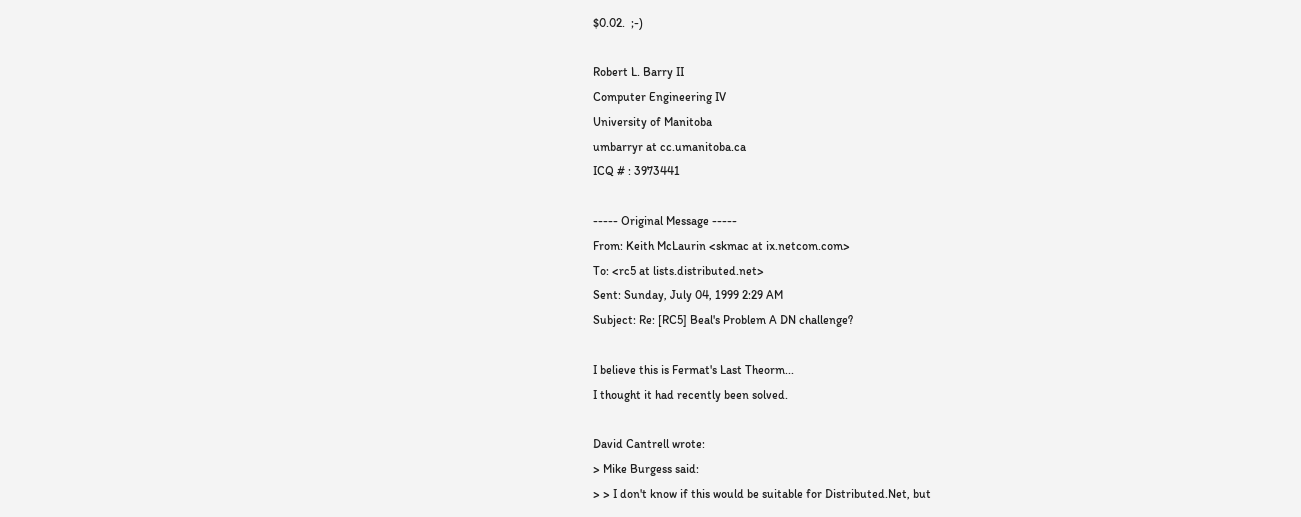$0.02.  ;-)

Robert L. Barry II
Computer Engineering IV
University of Manitoba
umbarryr at cc.umanitoba.ca
ICQ # : 3973441

----- Original Message -----
From: Keith McLaurin <skmac at ix.netcom.com>
To: <rc5 at lists.distributed.net>
Sent: Sunday, July 04, 1999 2:29 AM
Subject: Re: [RC5] Beal's Problem A DN challenge?

I believe this is Fermat's Last Theorm...
I thought it had recently been solved.

David Cantrell wrote:
> Mike Burgess said:
> > I don't know if this would be suitable for Distributed.Net, but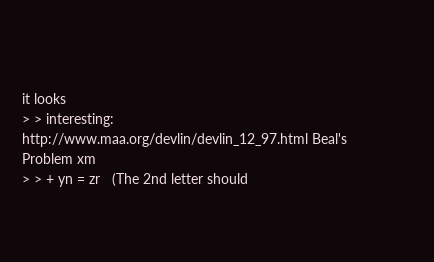it looks
> > interesting: http://www.maa.org/devlin/devlin_12_97.html Beal's Problem xm
> > + yn = zr   (The 2nd letter should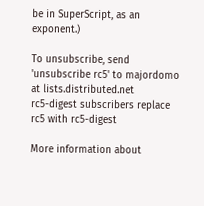be in SuperScript, as an exponent.)

To unsubscribe, send 'unsubscribe rc5' to majordomo at lists.distributed.net
rc5-digest subscribers replace rc5 with rc5-digest

More information about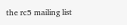the rc5 mailing list